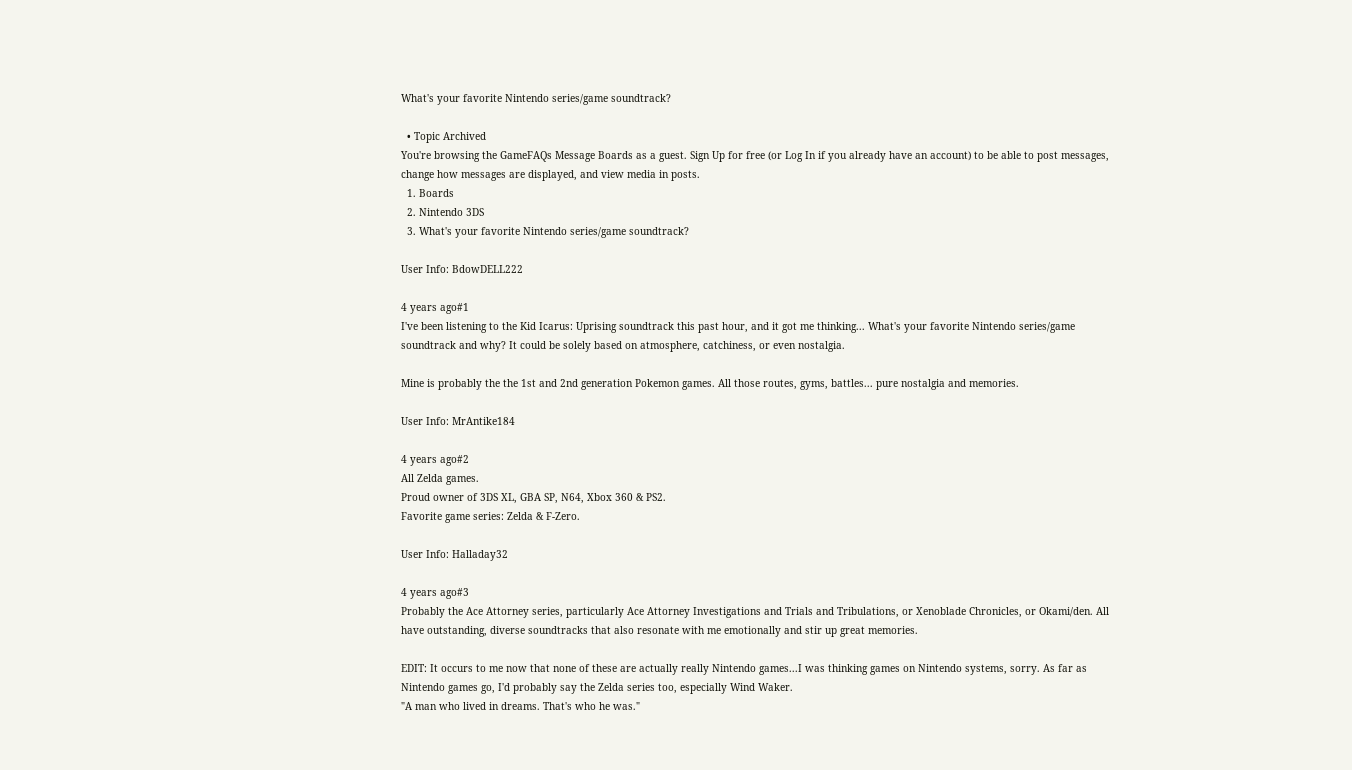What's your favorite Nintendo series/game soundtrack?

  • Topic Archived
You're browsing the GameFAQs Message Boards as a guest. Sign Up for free (or Log In if you already have an account) to be able to post messages, change how messages are displayed, and view media in posts.
  1. Boards
  2. Nintendo 3DS
  3. What's your favorite Nintendo series/game soundtrack?

User Info: BdowDELL222

4 years ago#1
I've been listening to the Kid Icarus: Uprising soundtrack this past hour, and it got me thinking... What's your favorite Nintendo series/game soundtrack and why? It could be solely based on atmosphere, catchiness, or even nostalgia.

Mine is probably the the 1st and 2nd generation Pokemon games. All those routes, gyms, battles... pure nostalgia and memories.

User Info: MrAntike184

4 years ago#2
All Zelda games.
Proud owner of 3DS XL, GBA SP, N64, Xbox 360 & PS2.
Favorite game series: Zelda & F-Zero.

User Info: Halladay32

4 years ago#3
Probably the Ace Attorney series, particularly Ace Attorney Investigations and Trials and Tribulations, or Xenoblade Chronicles, or Okami/den. All have outstanding, diverse soundtracks that also resonate with me emotionally and stir up great memories.

EDIT: It occurs to me now that none of these are actually really Nintendo games...I was thinking games on Nintendo systems, sorry. As far as Nintendo games go, I'd probably say the Zelda series too, especially Wind Waker.
"A man who lived in dreams. That's who he was."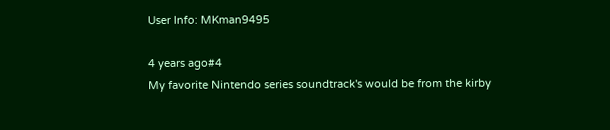User Info: MKman9495

4 years ago#4
My favorite Nintendo series soundtrack's would be from the kirby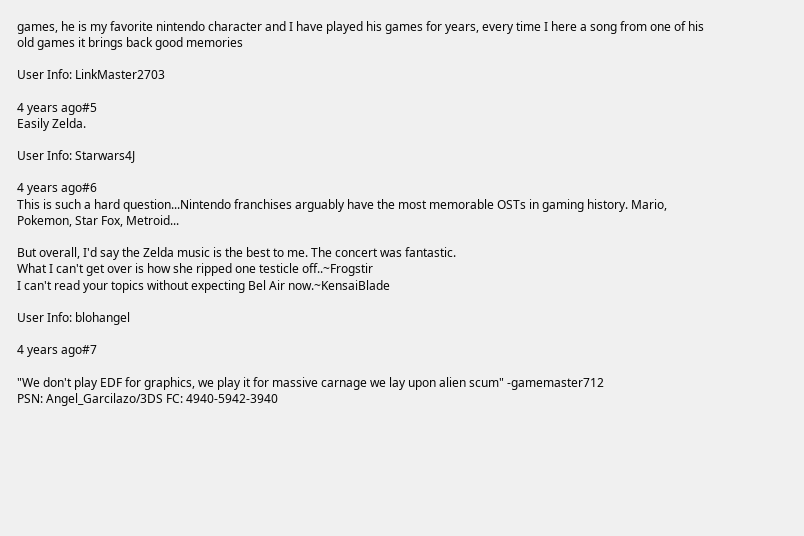games, he is my favorite nintendo character and I have played his games for years, every time I here a song from one of his old games it brings back good memories

User Info: LinkMaster2703

4 years ago#5
Easily Zelda.

User Info: Starwars4J

4 years ago#6
This is such a hard question...Nintendo franchises arguably have the most memorable OSTs in gaming history. Mario, Pokemon, Star Fox, Metroid...

But overall, I'd say the Zelda music is the best to me. The concert was fantastic.
What I can't get over is how she ripped one testicle off..~Frogstir
I can't read your topics without expecting Bel Air now.~KensaiBlade

User Info: blohangel

4 years ago#7

"We don't play EDF for graphics, we play it for massive carnage we lay upon alien scum" -gamemaster712
PSN: Angel_Garcilazo/3DS FC: 4940-5942-3940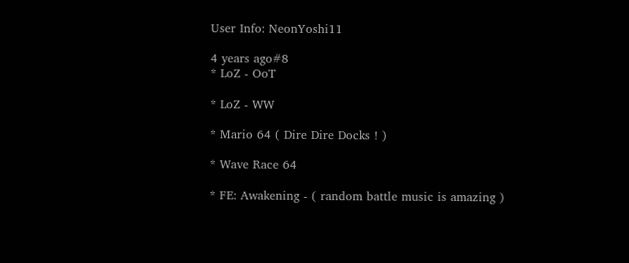User Info: NeonYoshi11

4 years ago#8
* LoZ - OoT

* LoZ - WW

* Mario 64 ( Dire Dire Docks ! )

* Wave Race 64

* FE: Awakening - ( random battle music is amazing )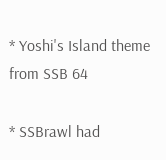* Yoshi's Island theme from SSB 64

* SSBrawl had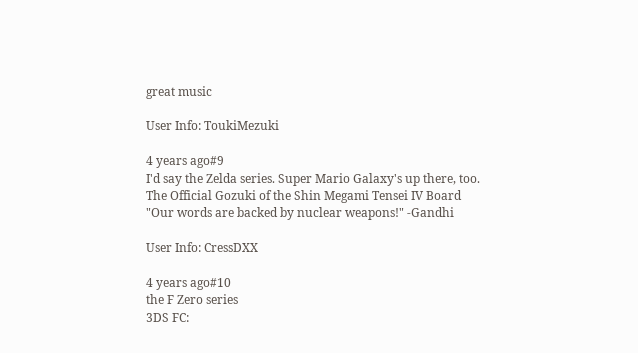great music

User Info: ToukiMezuki

4 years ago#9
I'd say the Zelda series. Super Mario Galaxy's up there, too.
The Official Gozuki of the Shin Megami Tensei IV Board
"Our words are backed by nuclear weapons!" -Gandhi

User Info: CressDXX

4 years ago#10
the F Zero series
3DS FC: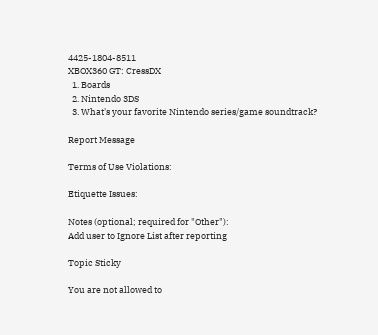4425-1804-8511
XBOX360 GT: CressDX
  1. Boards
  2. Nintendo 3DS
  3. What's your favorite Nintendo series/game soundtrack?

Report Message

Terms of Use Violations:

Etiquette Issues:

Notes (optional; required for "Other"):
Add user to Ignore List after reporting

Topic Sticky

You are not allowed to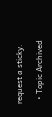request a sticky.

  • Topic Archived